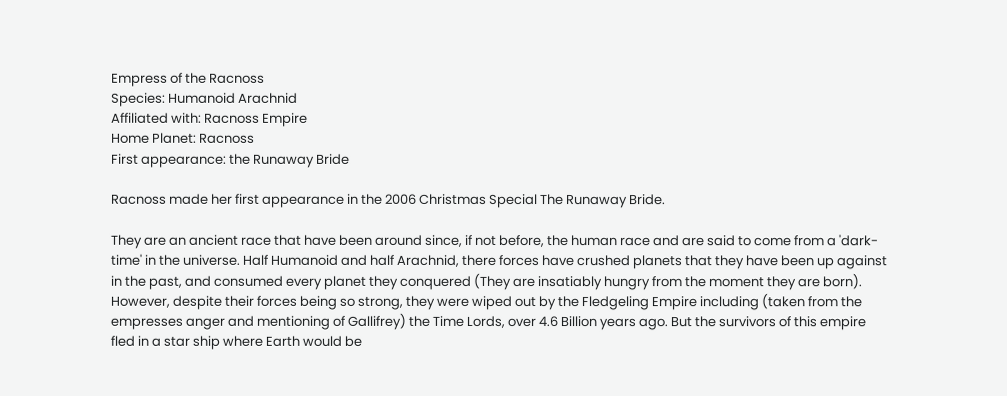Empress of the Racnoss
Species: Humanoid Arachnid
Affiliated with: Racnoss Empire
Home Planet: Racnoss
First appearance: the Runaway Bride

Racnoss made her first appearance in the 2006 Christmas Special The Runaway Bride.

They are an ancient race that have been around since, if not before, the human race and are said to come from a 'dark-time' in the universe. Half Humanoid and half Arachnid, there forces have crushed planets that they have been up against in the past, and consumed every planet they conquered (They are insatiably hungry from the moment they are born). However, despite their forces being so strong, they were wiped out by the Fledgeling Empire including (taken from the empresses anger and mentioning of Gallifrey) the Time Lords, over 4.6 Billion years ago. But the survivors of this empire fled in a star ship where Earth would be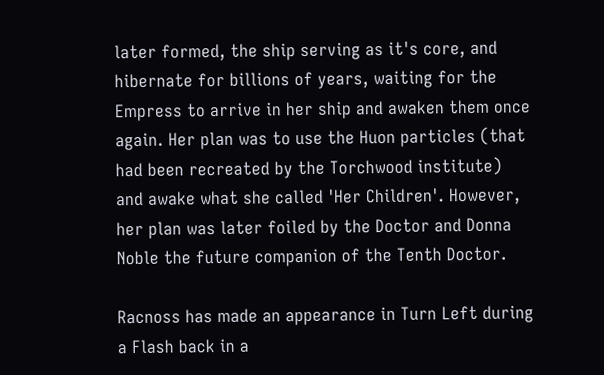later formed, the ship serving as it's core, and hibernate for billions of years, waiting for the Empress to arrive in her ship and awaken them once again. Her plan was to use the Huon particles (that had been recreated by the Torchwood institute) and awake what she called 'Her Children'. However, her plan was later foiled by the Doctor and Donna Noble the future companion of the Tenth Doctor.

Racnoss has made an appearance in Turn Left during a Flash back in a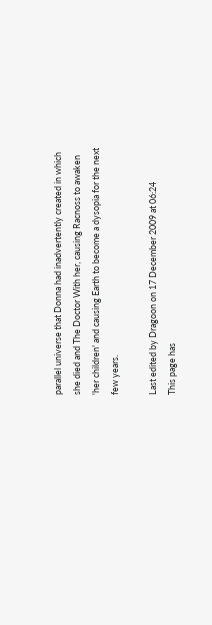parallel universe that Donna had inadvertently created in which she died and The Doctor With her, causing Racnoss to awaken 'her children' and causing Earth to become a dysopia for the next few years.

Last edited by Dragoon on 17 December 2009 at 06:24
This page has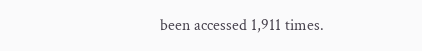been accessed 1,911 times.